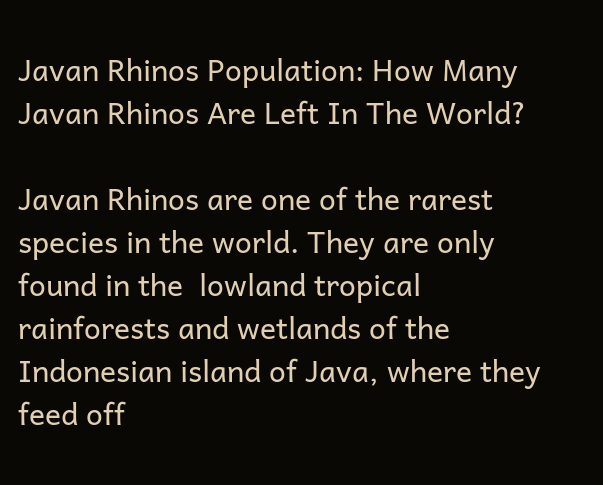Javan Rhinos Population: How Many Javan Rhinos Are Left In The World?

Javan Rhinos are one of the rarest species in the world. They are only found in the  lowland tropical rainforests and wetlands of the Indonesian island of Java, where they feed off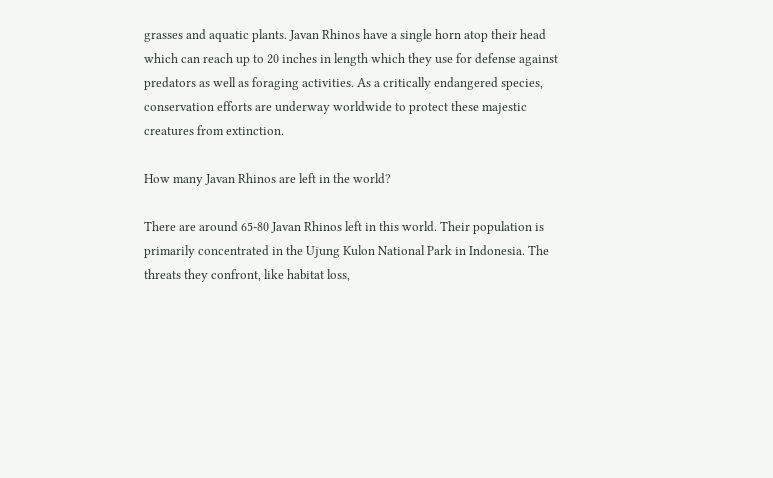grasses and aquatic plants. Javan Rhinos have a single horn atop their head which can reach up to 20 inches in length which they use for defense against predators as well as foraging activities. As a critically endangered species, conservation efforts are underway worldwide to protect these majestic creatures from extinction.

How many Javan Rhinos are left in the world?

There are around 65-80 Javan Rhinos left in this world. Their population is primarily concentrated in the Ujung Kulon National Park in Indonesia. The threats they confront, like habitat loss,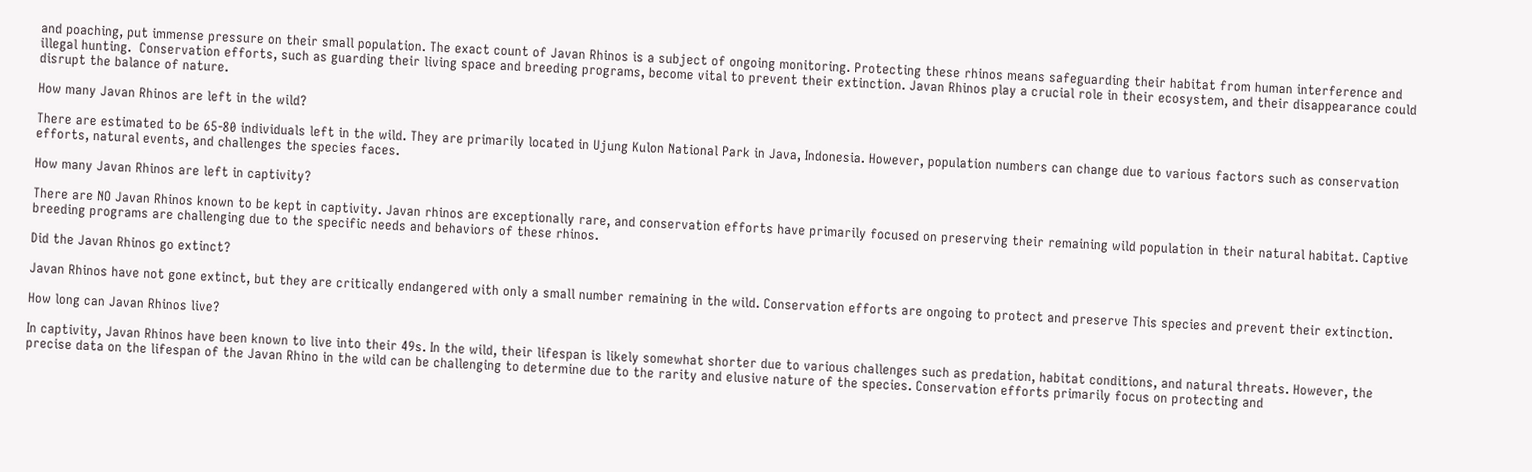and poaching, put immense pressure on their small population. The exact count of Javan Rhinos is a subject of ongoing monitoring. Protecting these rhinos means safeguarding their habitat from human interference and illegal hunting.  Conservation efforts, such as guarding their living space and breeding programs, become vital to prevent their extinction. Javan Rhinos play a crucial role in their ecosystem, and their disappearance could disrupt the balance of nature.

How many Javan Rhinos are left in the wild?

There are estimated to be 65-80 individuals left in the wild. They are primarily located in Ujung Kulon National Park in Java, Indonesia. However, population numbers can change due to various factors such as conservation efforts, natural events, and challenges the species faces.

How many Javan Rhinos are left in captivity?

There are NO Javan Rhinos known to be kept in captivity. Javan rhinos are exceptionally rare, and conservation efforts have primarily focused on preserving their remaining wild population in their natural habitat. Captive breeding programs are challenging due to the specific needs and behaviors of these rhinos.

Did the Javan Rhinos go extinct?

Javan Rhinos have not gone extinct, but they are critically endangered with only a small number remaining in the wild. Conservation efforts are ongoing to protect and preserve This species and prevent their extinction.

How long can Javan Rhinos live?

In captivity, Javan Rhinos have been known to live into their 49s. In the wild, their lifespan is likely somewhat shorter due to various challenges such as predation, habitat conditions, and natural threats. However, the precise data on the lifespan of the Javan Rhino in the wild can be challenging to determine due to the rarity and elusive nature of the species. Conservation efforts primarily focus on protecting and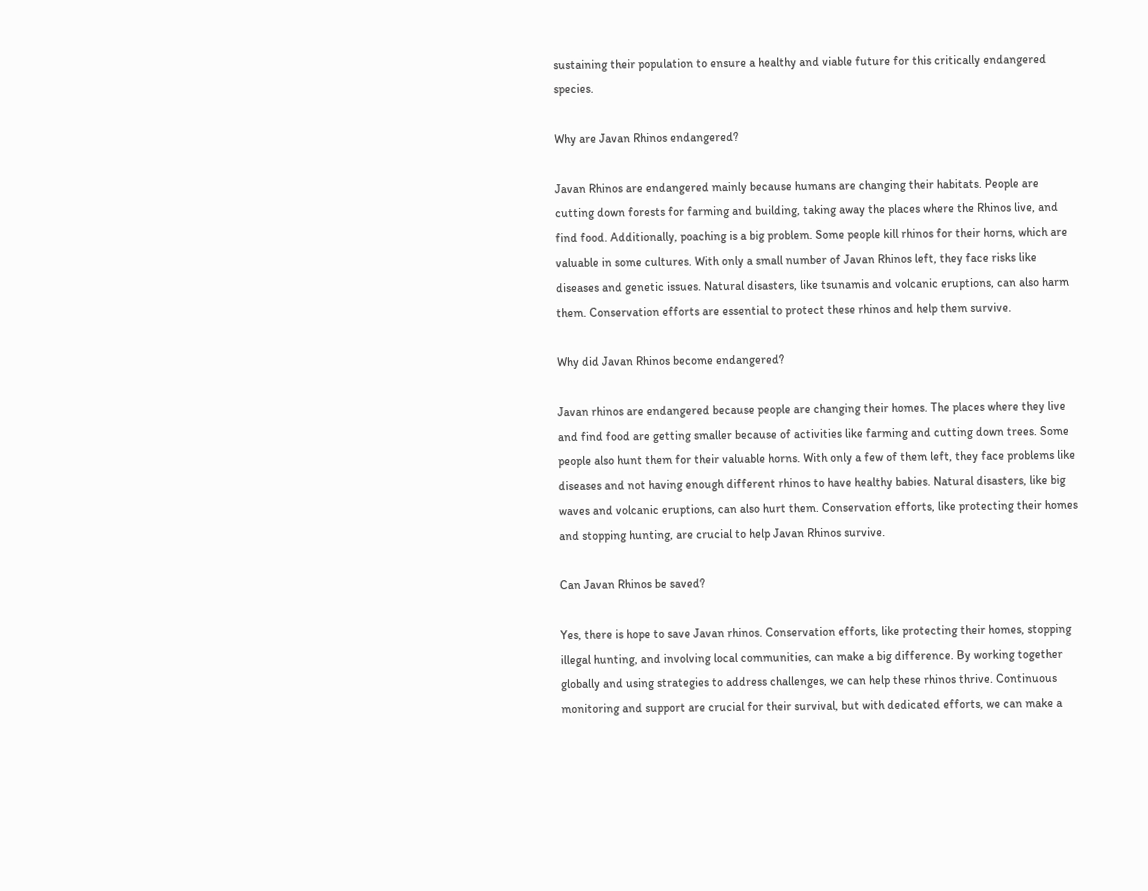sustaining their population to ensure a healthy and viable future for this critically endangered species.

Why are Javan Rhinos endangered?

Javan Rhinos are endangered mainly because humans are changing their habitats. People are cutting down forests for farming and building, taking away the places where the Rhinos live, and find food. Additionally, poaching is a big problem. Some people kill rhinos for their horns, which are valuable in some cultures. With only a small number of Javan Rhinos left, they face risks like diseases and genetic issues. Natural disasters, like tsunamis and volcanic eruptions, can also harm them. Conservation efforts are essential to protect these rhinos and help them survive.

Why did Javan Rhinos become endangered?

Javan rhinos are endangered because people are changing their homes. The places where they live and find food are getting smaller because of activities like farming and cutting down trees. Some people also hunt them for their valuable horns. With only a few of them left, they face problems like diseases and not having enough different rhinos to have healthy babies. Natural disasters, like big waves and volcanic eruptions, can also hurt them. Conservation efforts, like protecting their homes and stopping hunting, are crucial to help Javan Rhinos survive.

Can Javan Rhinos be saved?

Yes, there is hope to save Javan rhinos. Conservation efforts, like protecting their homes, stopping illegal hunting, and involving local communities, can make a big difference. By working together globally and using strategies to address challenges, we can help these rhinos thrive. Continuous monitoring and support are crucial for their survival, but with dedicated efforts, we can make a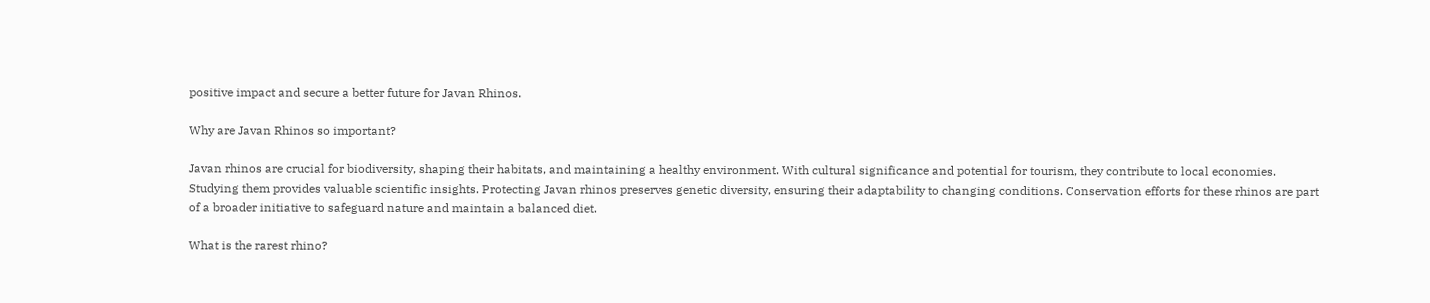positive impact and secure a better future for Javan Rhinos.

Why are Javan Rhinos so important?

Javan rhinos are crucial for biodiversity, shaping their habitats, and maintaining a healthy environment. With cultural significance and potential for tourism, they contribute to local economies. Studying them provides valuable scientific insights. Protecting Javan rhinos preserves genetic diversity, ensuring their adaptability to changing conditions. Conservation efforts for these rhinos are part of a broader initiative to safeguard nature and maintain a balanced diet.

What is the rarest rhino?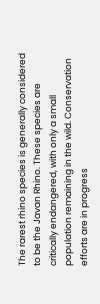The rarest rhino species is generally considered to be the Javan Rhino. These species are critically endangered, with only a small population remaining in the wild. Conservation efforts are in progress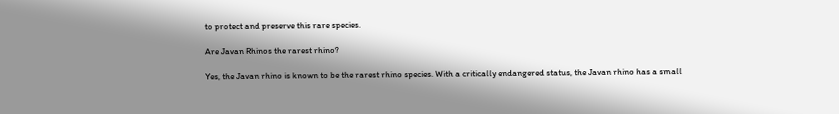to protect and preserve this rare species.

Are Javan Rhinos the rarest rhino?

Yes, the Javan rhino is known to be the rarest rhino species. With a critically endangered status, the Javan rhino has a small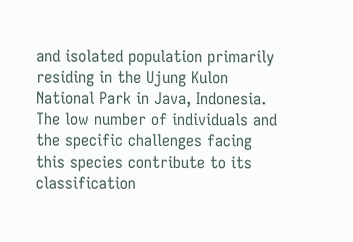and isolated population primarily residing in the Ujung Kulon National Park in Java, Indonesia. The low number of individuals and the specific challenges facing this species contribute to its classification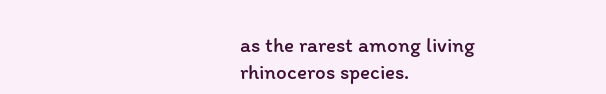as the rarest among living rhinoceros species.